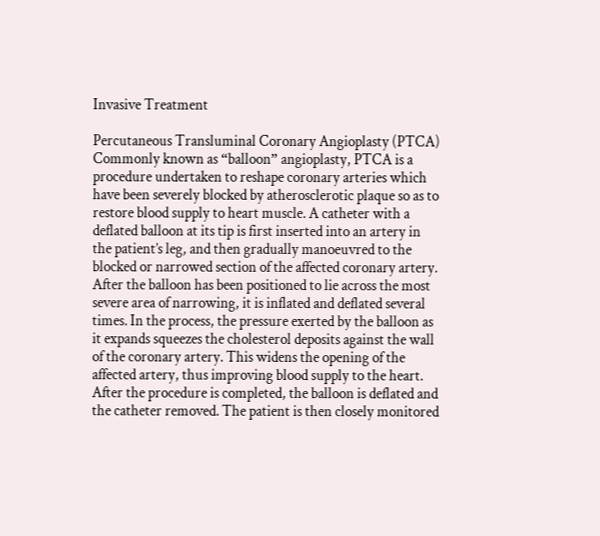Invasive Treatment

Percutaneous Transluminal Coronary Angioplasty (PTCA)
Commonly known as “balloon” angioplasty, PTCA is a procedure undertaken to reshape coronary arteries which have been severely blocked by atherosclerotic plaque so as to restore blood supply to heart muscle. A catheter with a deflated balloon at its tip is first inserted into an artery in the patient’s leg, and then gradually manoeuvred to the blocked or narrowed section of the affected coronary artery. After the balloon has been positioned to lie across the most severe area of narrowing, it is inflated and deflated several times. In the process, the pressure exerted by the balloon as it expands squeezes the cholesterol deposits against the wall of the coronary artery. This widens the opening of the affected artery, thus improving blood supply to the heart. After the procedure is completed, the balloon is deflated and the catheter removed. The patient is then closely monitored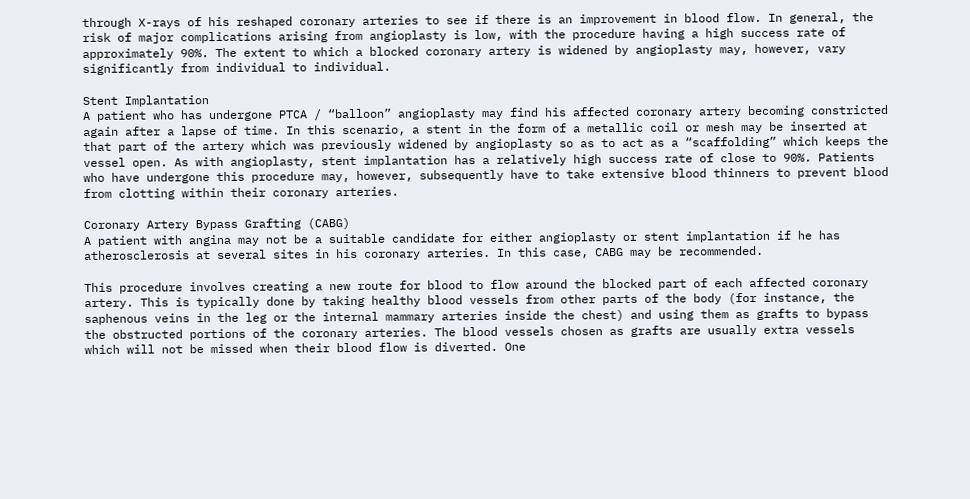through X-rays of his reshaped coronary arteries to see if there is an improvement in blood flow. In general, the risk of major complications arising from angioplasty is low, with the procedure having a high success rate of approximately 90%. The extent to which a blocked coronary artery is widened by angioplasty may, however, vary significantly from individual to individual.

Stent Implantation
A patient who has undergone PTCA / “balloon” angioplasty may find his affected coronary artery becoming constricted again after a lapse of time. In this scenario, a stent in the form of a metallic coil or mesh may be inserted at that part of the artery which was previously widened by angioplasty so as to act as a “scaffolding” which keeps the vessel open. As with angioplasty, stent implantation has a relatively high success rate of close to 90%. Patients who have undergone this procedure may, however, subsequently have to take extensive blood thinners to prevent blood from clotting within their coronary arteries.

Coronary Artery Bypass Grafting (CABG)
A patient with angina may not be a suitable candidate for either angioplasty or stent implantation if he has atherosclerosis at several sites in his coronary arteries. In this case, CABG may be recommended.

This procedure involves creating a new route for blood to flow around the blocked part of each affected coronary artery. This is typically done by taking healthy blood vessels from other parts of the body (for instance, the saphenous veins in the leg or the internal mammary arteries inside the chest) and using them as grafts to bypass the obstructed portions of the coronary arteries. The blood vessels chosen as grafts are usually extra vessels which will not be missed when their blood flow is diverted. One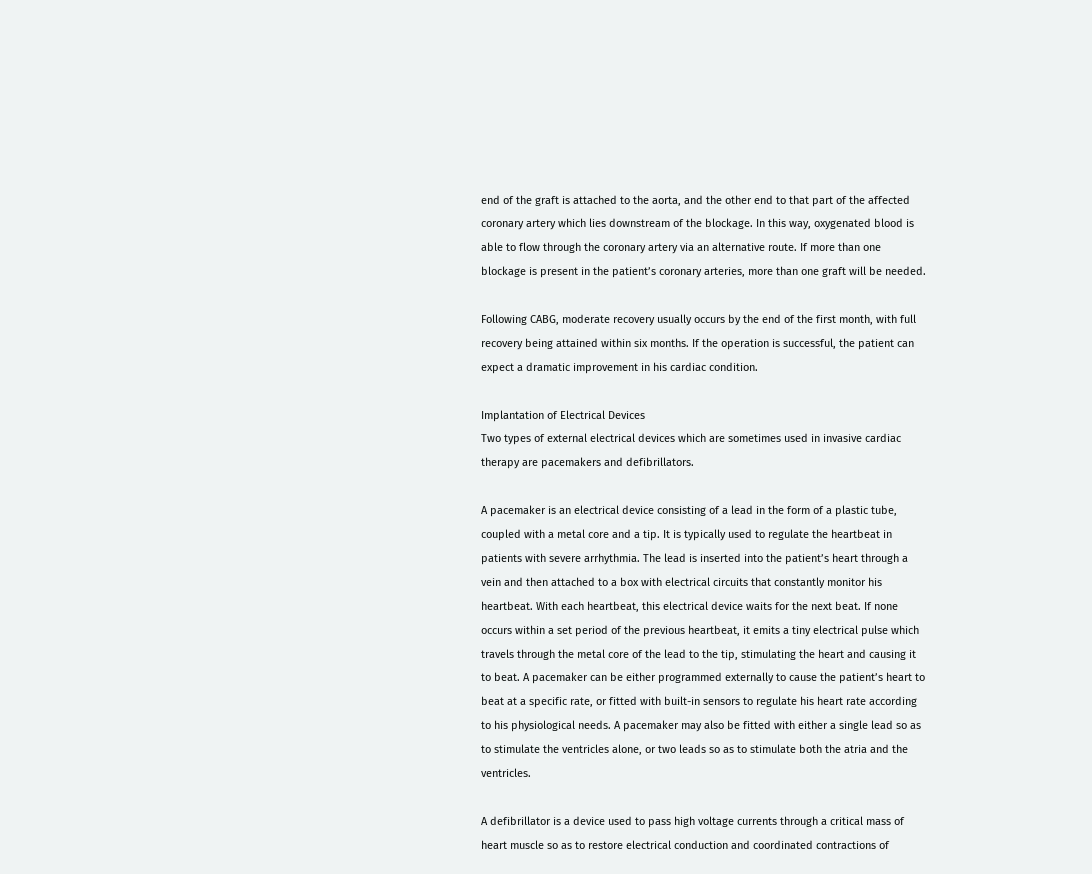end of the graft is attached to the aorta, and the other end to that part of the affected coronary artery which lies downstream of the blockage. In this way, oxygenated blood is able to flow through the coronary artery via an alternative route. If more than one blockage is present in the patient’s coronary arteries, more than one graft will be needed.

Following CABG, moderate recovery usually occurs by the end of the first month, with full recovery being attained within six months. If the operation is successful, the patient can expect a dramatic improvement in his cardiac condition.

Implantation of Electrical Devices
Two types of external electrical devices which are sometimes used in invasive cardiac therapy are pacemakers and defibrillators.

A pacemaker is an electrical device consisting of a lead in the form of a plastic tube, coupled with a metal core and a tip. It is typically used to regulate the heartbeat in patients with severe arrhythmia. The lead is inserted into the patient’s heart through a vein and then attached to a box with electrical circuits that constantly monitor his heartbeat. With each heartbeat, this electrical device waits for the next beat. If none occurs within a set period of the previous heartbeat, it emits a tiny electrical pulse which travels through the metal core of the lead to the tip, stimulating the heart and causing it to beat. A pacemaker can be either programmed externally to cause the patient’s heart to beat at a specific rate, or fitted with built-in sensors to regulate his heart rate according to his physiological needs. A pacemaker may also be fitted with either a single lead so as to stimulate the ventricles alone, or two leads so as to stimulate both the atria and the ventricles.

A defibrillator is a device used to pass high voltage currents through a critical mass of heart muscle so as to restore electrical conduction and coordinated contractions of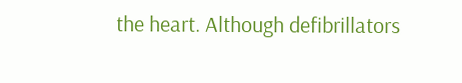the heart. Although defibrillators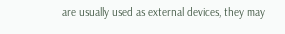are usually used as external devices, they may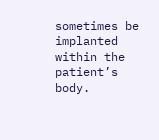sometimes be implanted within the patient’s body.